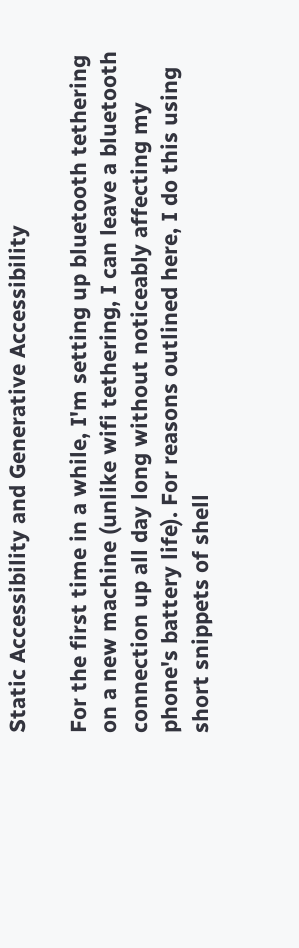Static Accessibility and Generative Accessibility

For the first time in a while, I'm setting up bluetooth tethering on a new machine (unlike wifi tethering, I can leave a bluetooth connection up all day long without noticeably affecting my phone's battery life). For reasons outlined here, I do this using short snippets of shell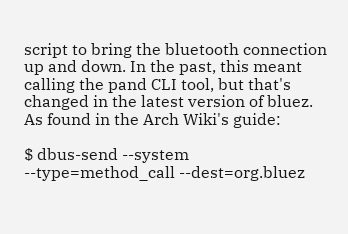script to bring the bluetooth connection up and down. In the past, this meant calling the pand CLI tool, but that's changed in the latest version of bluez. As found in the Arch Wiki's guide:

$ dbus-send --system --type=method_call --dest=org.bluez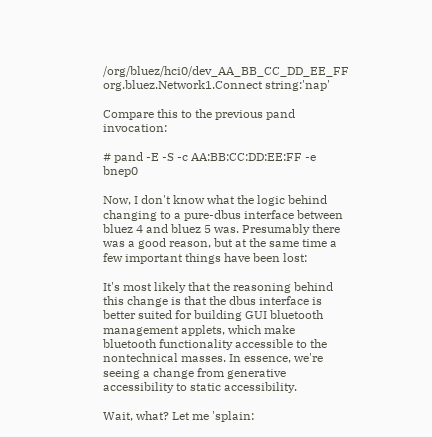/org/bluez/hci0/dev_AA_BB_CC_DD_EE_FF org.bluez.Network1.Connect string:'nap'

Compare this to the previous pand invocation:

# pand -E -S -c AA:BB:CC:DD:EE:FF -e bnep0

Now, I don't know what the logic behind changing to a pure-dbus interface between bluez 4 and bluez 5 was. Presumably there was a good reason, but at the same time a few important things have been lost:

It's most likely that the reasoning behind this change is that the dbus interface is better suited for building GUI bluetooth management applets, which make bluetooth functionality accessible to the nontechnical masses. In essence, we're seeing a change from generative accessibility to static accessibility.

Wait, what? Let me 'splain: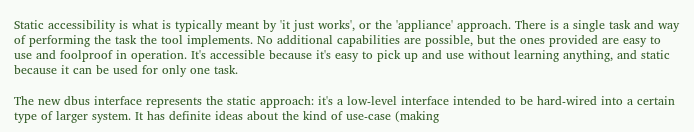Static accessibility is what is typically meant by 'it just works', or the 'appliance' approach. There is a single task and way of performing the task the tool implements. No additional capabilities are possible, but the ones provided are easy to use and foolproof in operation. It's accessible because it's easy to pick up and use without learning anything, and static because it can be used for only one task.

The new dbus interface represents the static approach: it's a low-level interface intended to be hard-wired into a certain type of larger system. It has definite ideas about the kind of use-case (making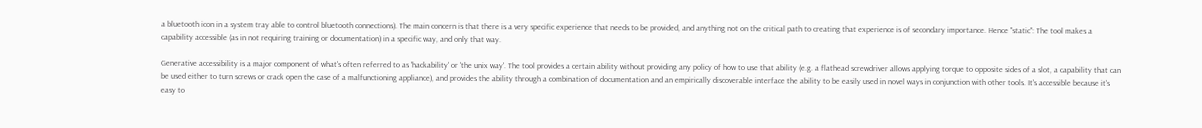a bluetooth icon in a system tray able to control bluetooth connections). The main concern is that there is a very specific experience that needs to be provided, and anything not on the critical path to creating that experience is of secondary importance. Hence "static": The tool makes a capability accessible (as in not requiring training or documentation) in a specific way, and only that way.

Generative accessibility is a major component of what's often referred to as 'hackability' or 'the unix way'. The tool provides a certain ability without providing any policy of how to use that ability (e.g. a flathead screwdriver allows applying torque to opposite sides of a slot, a capability that can be used either to turn screws or crack open the case of a malfunctioning appliance), and provides the ability through a combination of documentation and an empirically discoverable interface the ability to be easily used in novel ways in conjunction with other tools. It's accessible because it's easy to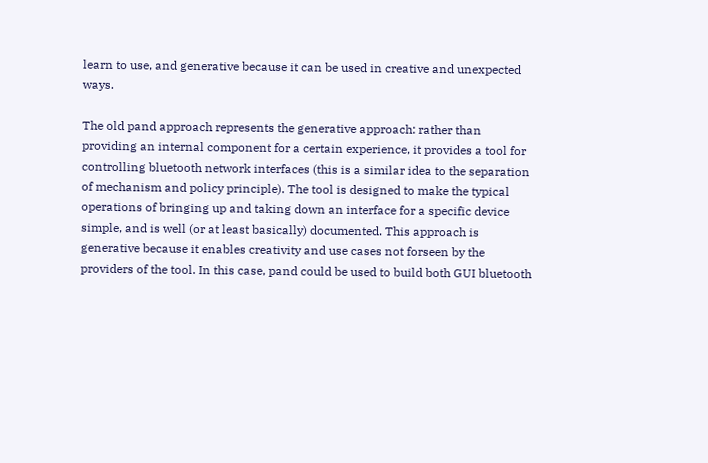learn to use, and generative because it can be used in creative and unexpected ways.

The old pand approach represents the generative approach: rather than providing an internal component for a certain experience, it provides a tool for controlling bluetooth network interfaces (this is a similar idea to the separation of mechanism and policy principle). The tool is designed to make the typical operations of bringing up and taking down an interface for a specific device simple, and is well (or at least basically) documented. This approach is generative because it enables creativity and use cases not forseen by the providers of the tool. In this case, pand could be used to build both GUI bluetooth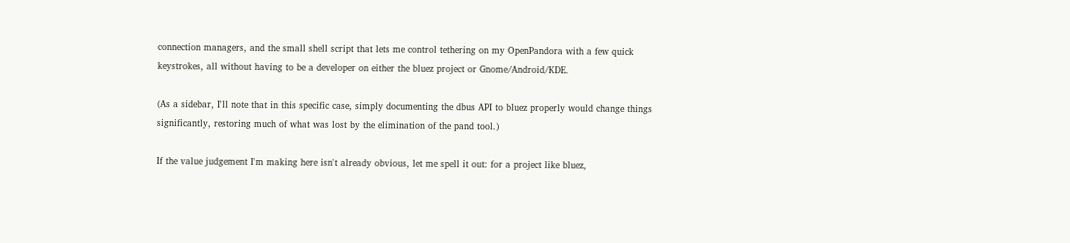connection managers, and the small shell script that lets me control tethering on my OpenPandora with a few quick keystrokes, all without having to be a developer on either the bluez project or Gnome/Android/KDE.

(As a sidebar, I'll note that in this specific case, simply documenting the dbus API to bluez properly would change things significantly, restoring much of what was lost by the elimination of the pand tool.)

If the value judgement I'm making here isn't already obvious, let me spell it out: for a project like bluez,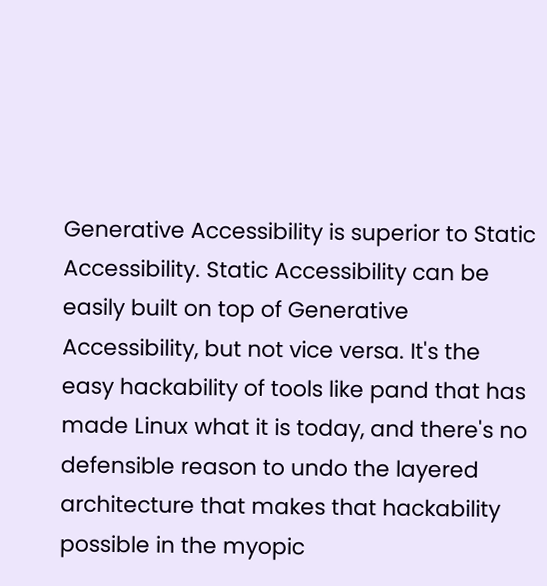Generative Accessibility is superior to Static Accessibility. Static Accessibility can be easily built on top of Generative Accessibility, but not vice versa. It's the easy hackability of tools like pand that has made Linux what it is today, and there's no defensible reason to undo the layered architecture that makes that hackability possible in the myopic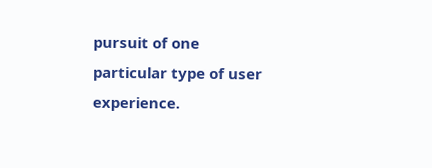pursuit of one particular type of user experience.